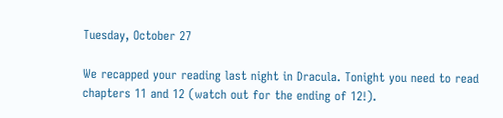Tuesday, October 27

We recapped your reading last night in Dracula. Tonight you need to read chapters 11 and 12 (watch out for the ending of 12!).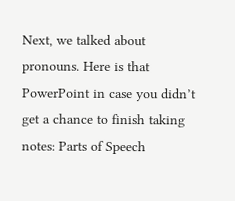Next, we talked about pronouns. Here is that PowerPoint in case you didn’t get a chance to finish taking notes: Parts of Speech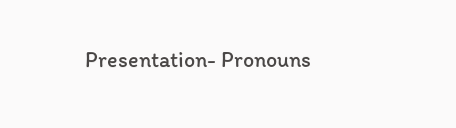Presentation- Pronouns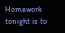Homework tonight is to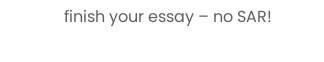finish your essay – no SAR!